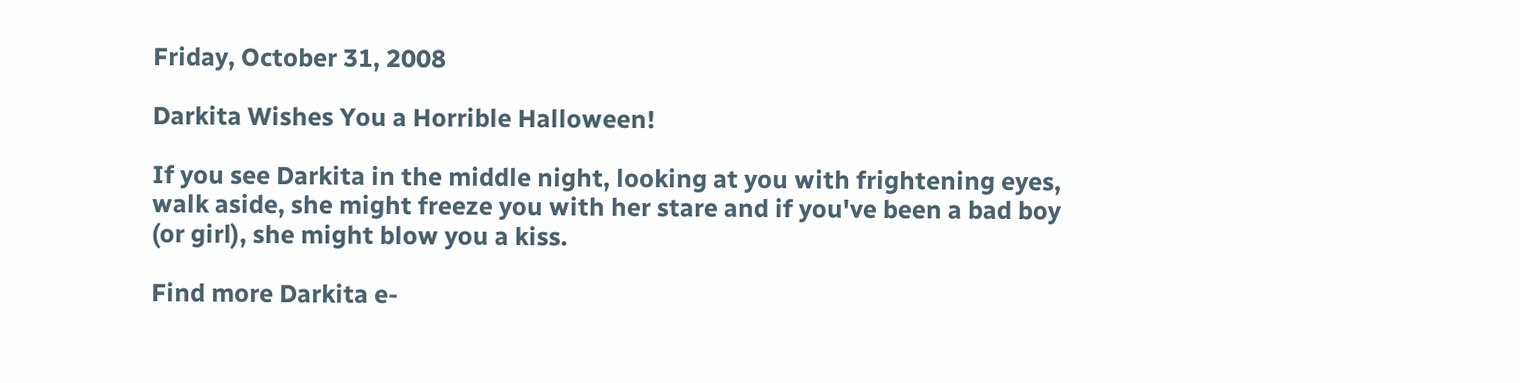Friday, October 31, 2008

Darkita Wishes You a Horrible Halloween!

If you see Darkita in the middle night, looking at you with frightening eyes, walk aside, she might freeze you with her stare and if you've been a bad boy (or girl), she might blow you a kiss.

Find more Darkita e-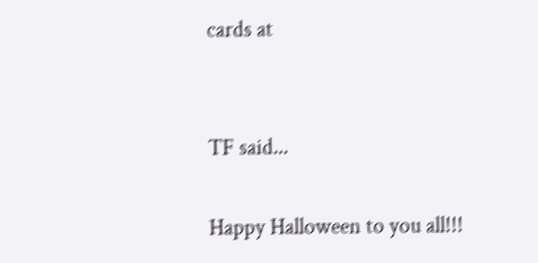cards at


TF said...

Happy Halloween to you all!!!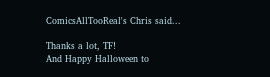ComicsAllTooReal's Chris said...

Thanks a lot, TF!
And Happy Halloween to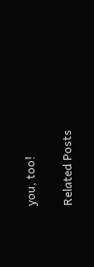you, too!

Related Posts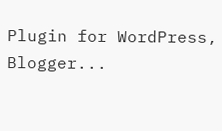Plugin for WordPress, Blogger...